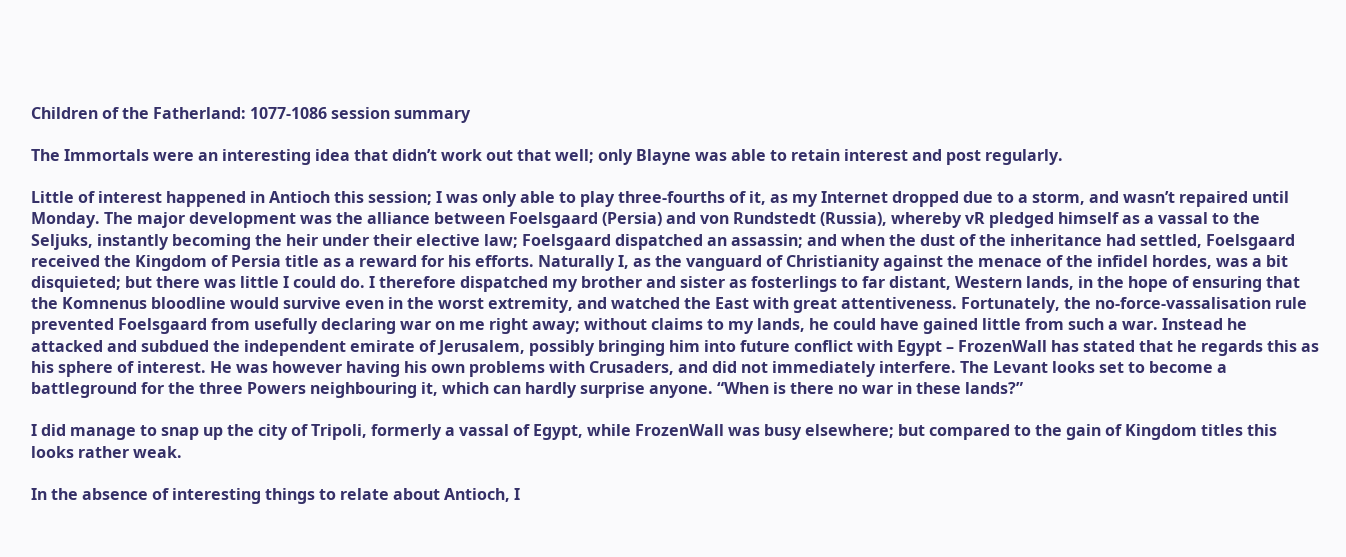Children of the Fatherland: 1077-1086 session summary

The Immortals were an interesting idea that didn’t work out that well; only Blayne was able to retain interest and post regularly.

Little of interest happened in Antioch this session; I was only able to play three-fourths of it, as my Internet dropped due to a storm, and wasn’t repaired until Monday. The major development was the alliance between Foelsgaard (Persia) and von Rundstedt (Russia), whereby vR pledged himself as a vassal to the Seljuks, instantly becoming the heir under their elective law; Foelsgaard dispatched an assassin; and when the dust of the inheritance had settled, Foelsgaard received the Kingdom of Persia title as a reward for his efforts. Naturally I, as the vanguard of Christianity against the menace of the infidel hordes, was a bit disquieted; but there was little I could do. I therefore dispatched my brother and sister as fosterlings to far distant, Western lands, in the hope of ensuring that the Komnenus bloodline would survive even in the worst extremity, and watched the East with great attentiveness. Fortunately, the no-force-vassalisation rule prevented Foelsgaard from usefully declaring war on me right away; without claims to my lands, he could have gained little from such a war. Instead he attacked and subdued the independent emirate of Jerusalem, possibly bringing him into future conflict with Egypt – FrozenWall has stated that he regards this as his sphere of interest. He was however having his own problems with Crusaders, and did not immediately interfere. The Levant looks set to become a battleground for the three Powers neighbouring it, which can hardly surprise anyone. “When is there no war in these lands?”

I did manage to snap up the city of Tripoli, formerly a vassal of Egypt, while FrozenWall was busy elsewhere; but compared to the gain of Kingdom titles this looks rather weak.

In the absence of interesting things to relate about Antioch, I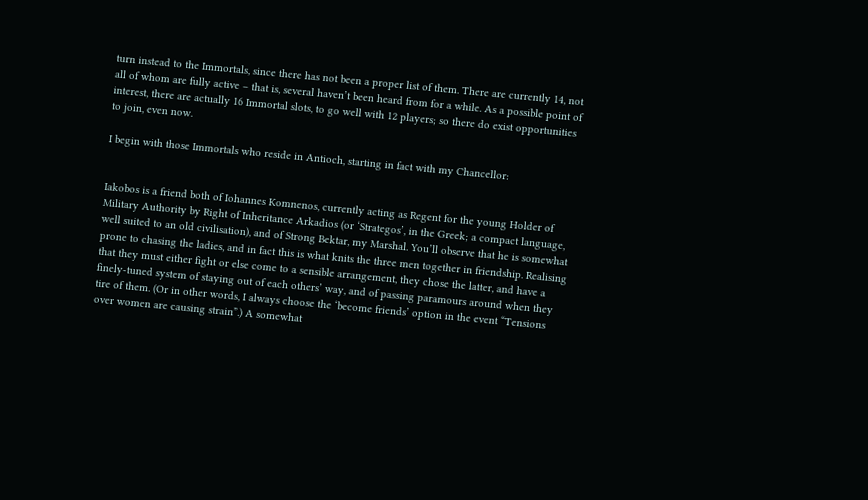turn instead to the Immortals, since there has not been a proper list of them. There are currently 14, not all of whom are fully active – that is, several haven’t been heard from for a while. As a possible point of interest, there are actually 16 Immortal slots, to go well with 12 players; so there do exist opportunities to join, even now.

I begin with those Immortals who reside in Antioch, starting in fact with my Chancellor:


Iakobos is a friend both of Iohannes Komnenos, currently acting as Regent for the young Holder of Military Authority by Right of Inheritance Arkadios (or ‘Strategos’, in the Greek; a compact language, well suited to an old civilisation), and of Strong Bektar, my Marshal. You’ll observe that he is somewhat prone to chasing the ladies, and in fact this is what knits the three men together in friendship. Realising that they must either fight or else come to a sensible arrangement, they chose the latter, and have a finely-tuned system of staying out of each others’ way, and of passing paramours around when they tire of them. (Or in other words, I always choose the ‘become friends’ option in the event “Tensions over women are causing strain”.) A somewhat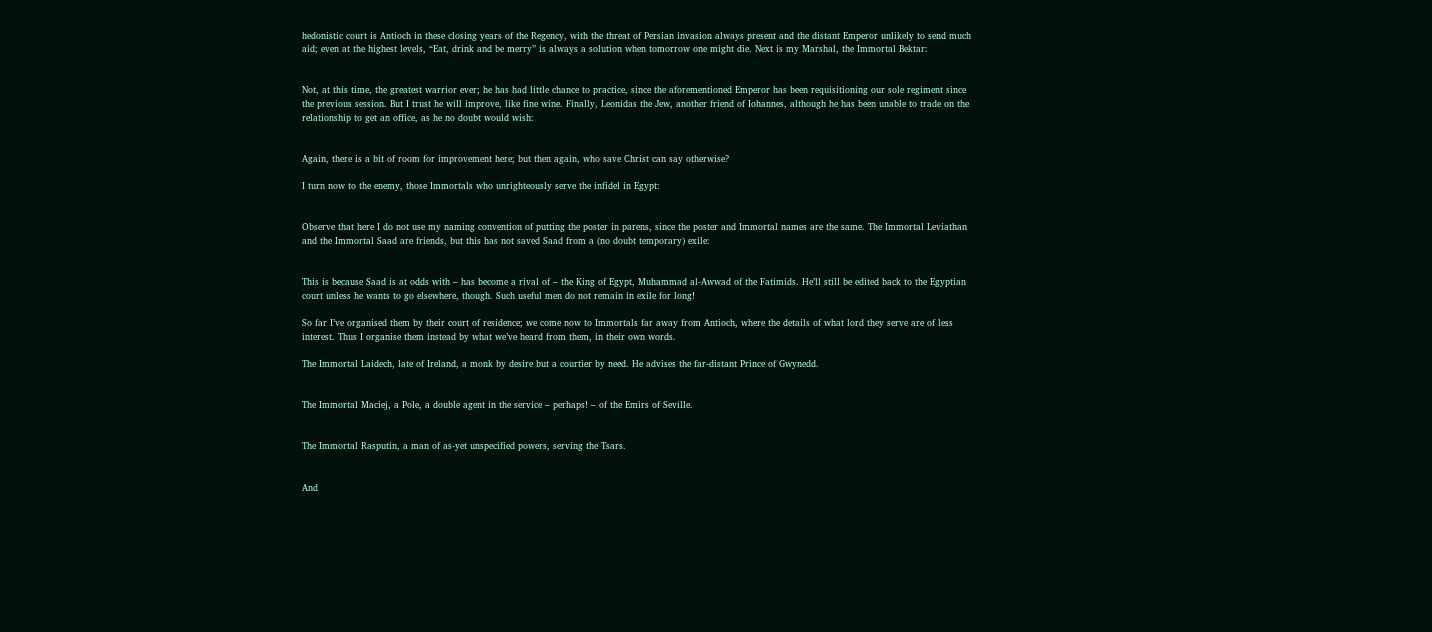hedonistic court is Antioch in these closing years of the Regency, with the threat of Persian invasion always present and the distant Emperor unlikely to send much aid; even at the highest levels, “Eat, drink and be merry” is always a solution when tomorrow one might die. Next is my Marshal, the Immortal Bektar:


Not, at this time, the greatest warrior ever; he has had little chance to practice, since the aforementioned Emperor has been requisitioning our sole regiment since the previous session. But I trust he will improve, like fine wine. Finally, Leonidas the Jew, another friend of Iohannes, although he has been unable to trade on the relationship to get an office, as he no doubt would wish:


Again, there is a bit of room for improvement here; but then again, who save Christ can say otherwise?

I turn now to the enemy, those Immortals who unrighteously serve the infidel in Egypt:


Observe that here I do not use my naming convention of putting the poster in parens, since the poster and Immortal names are the same. The Immortal Leviathan and the Immortal Saad are friends, but this has not saved Saad from a (no doubt temporary) exile:


This is because Saad is at odds with – has become a rival of – the King of Egypt, Muhammad al-Awwad of the Fatimids. He’ll still be edited back to the Egyptian court unless he wants to go elsewhere, though. Such useful men do not remain in exile for long!

So far I’ve organised them by their court of residence; we come now to Immortals far away from Antioch, where the details of what lord they serve are of less interest. Thus I organise them instead by what we’ve heard from them, in their own words.

The Immortal Laidech, late of Ireland, a monk by desire but a courtier by need. He advises the far-distant Prince of Gwynedd.


The Immortal Maciej, a Pole, a double agent in the service – perhaps! – of the Emirs of Seville.


The Immortal Rasputin, a man of as-yet unspecified powers, serving the Tsars.


And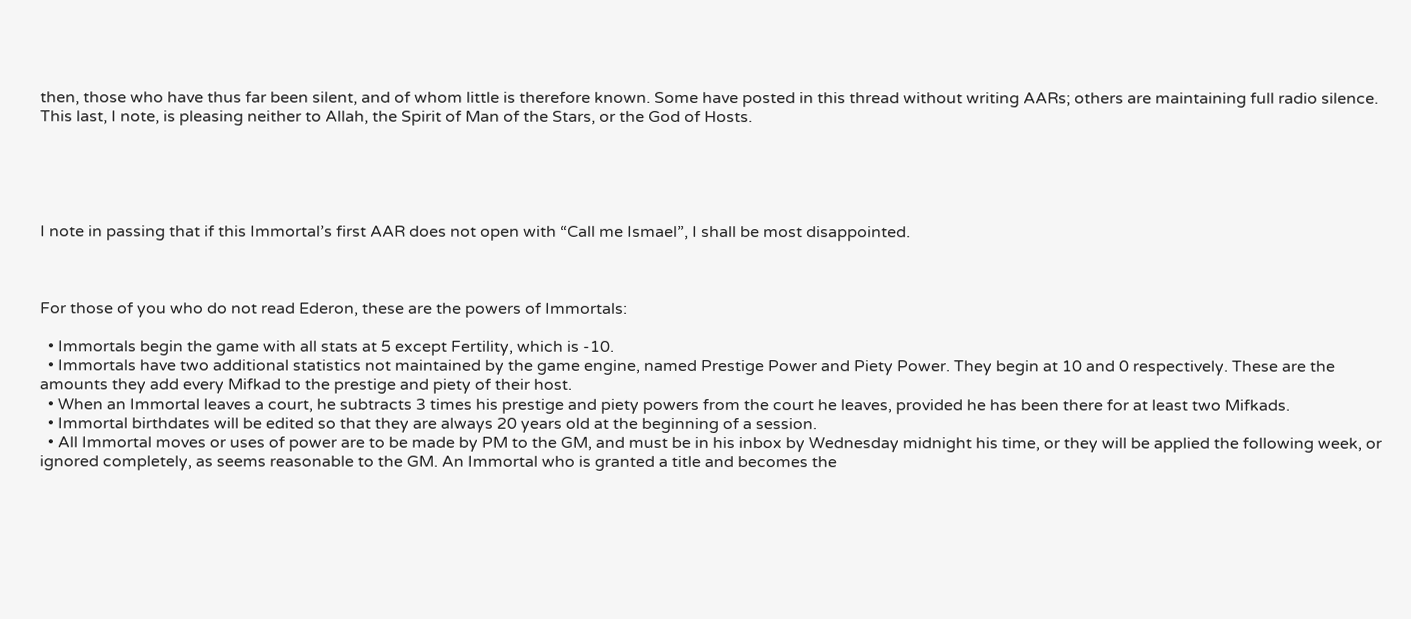then, those who have thus far been silent, and of whom little is therefore known. Some have posted in this thread without writing AARs; others are maintaining full radio silence. This last, I note, is pleasing neither to Allah, the Spirit of Man of the Stars, or the God of Hosts.





I note in passing that if this Immortal’s first AAR does not open with “Call me Ismael”, I shall be most disappointed.



For those of you who do not read Ederon, these are the powers of Immortals:

  • Immortals begin the game with all stats at 5 except Fertility, which is -10.
  • Immortals have two additional statistics not maintained by the game engine, named Prestige Power and Piety Power. They begin at 10 and 0 respectively. These are the amounts they add every Mifkad to the prestige and piety of their host.
  • When an Immortal leaves a court, he subtracts 3 times his prestige and piety powers from the court he leaves, provided he has been there for at least two Mifkads.
  • Immortal birthdates will be edited so that they are always 20 years old at the beginning of a session.
  • All Immortal moves or uses of power are to be made by PM to the GM, and must be in his inbox by Wednesday midnight his time, or they will be applied the following week, or ignored completely, as seems reasonable to the GM. An Immortal who is granted a title and becomes the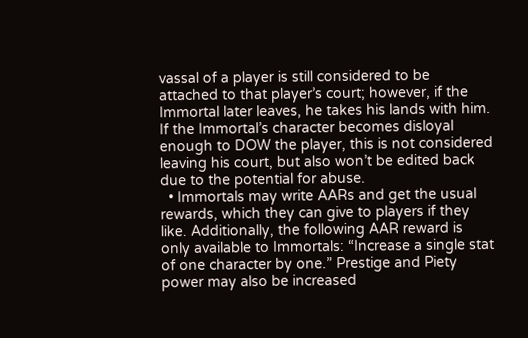vassal of a player is still considered to be attached to that player’s court; however, if the Immortal later leaves, he takes his lands with him. If the Immortal’s character becomes disloyal enough to DOW the player, this is not considered leaving his court, but also won’t be edited back due to the potential for abuse.
  • Immortals may write AARs and get the usual rewards, which they can give to players if they like. Additionally, the following AAR reward is only available to Immortals: “Increase a single stat of one character by one.” Prestige and Piety power may also be increased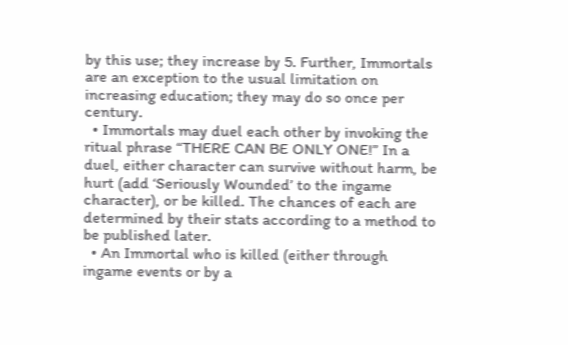by this use; they increase by 5. Further, Immortals are an exception to the usual limitation on increasing education; they may do so once per century.
  • Immortals may duel each other by invoking the ritual phrase “THERE CAN BE ONLY ONE!” In a duel, either character can survive without harm, be hurt (add ‘Seriously Wounded’ to the ingame character), or be killed. The chances of each are determined by their stats according to a method to be published later.
  • An Immortal who is killed (either through ingame events or by a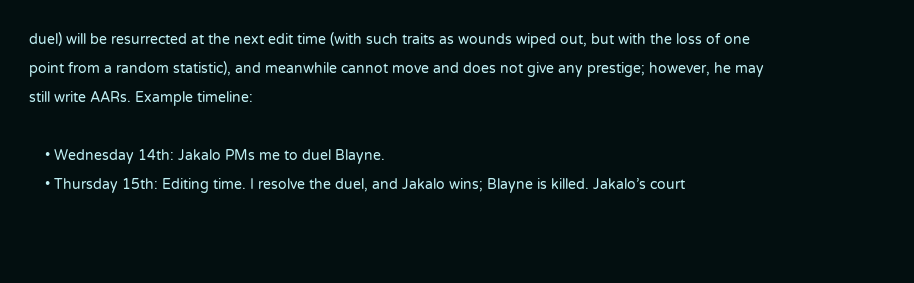duel) will be resurrected at the next edit time (with such traits as wounds wiped out, but with the loss of one point from a random statistic), and meanwhile cannot move and does not give any prestige; however, he may still write AARs. Example timeline:

    • Wednesday 14th: Jakalo PMs me to duel Blayne.
    • Thursday 15th: Editing time. I resolve the duel, and Jakalo wins; Blayne is killed. Jakalo’s court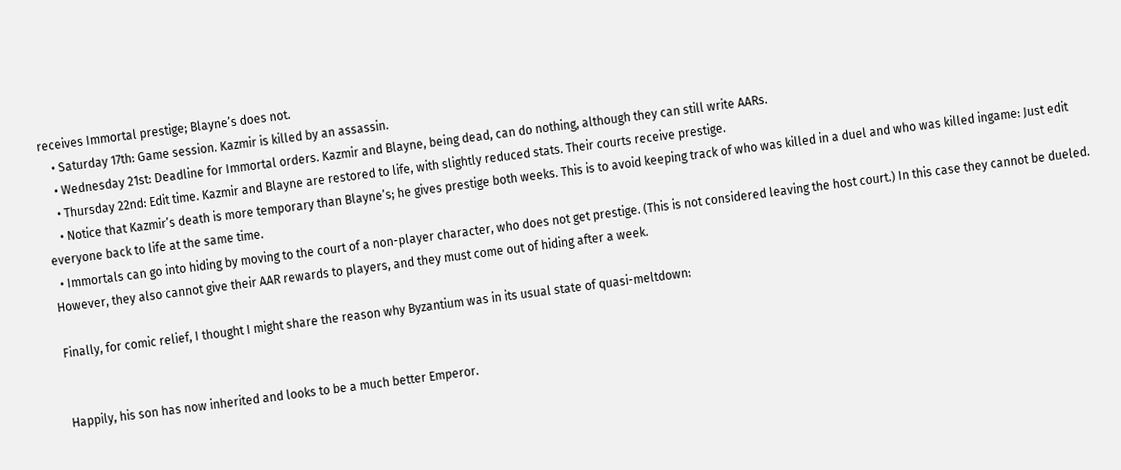receives Immortal prestige; Blayne’s does not.
    • Saturday 17th: Game session. Kazmir is killed by an assassin.
    • Wednesday 21st: Deadline for Immortal orders. Kazmir and Blayne, being dead, can do nothing, although they can still write AARs.
    • Thursday 22nd: Edit time. Kazmir and Blayne are restored to life, with slightly reduced stats. Their courts receive prestige.
    • Notice that Kazmir’s death is more temporary than Blayne’s; he gives prestige both weeks. This is to avoid keeping track of who was killed in a duel and who was killed ingame: Just edit everyone back to life at the same time.
  • Immortals can go into hiding by moving to the court of a non-player character, who does not get prestige. (This is not considered leaving the host court.) In this case they cannot be dueled. However, they also cannot give their AAR rewards to players, and they must come out of hiding after a week.

Finally, for comic relief, I thought I might share the reason why Byzantium was in its usual state of quasi-meltdown:


Happily, his son has now inherited and looks to be a much better Emperor.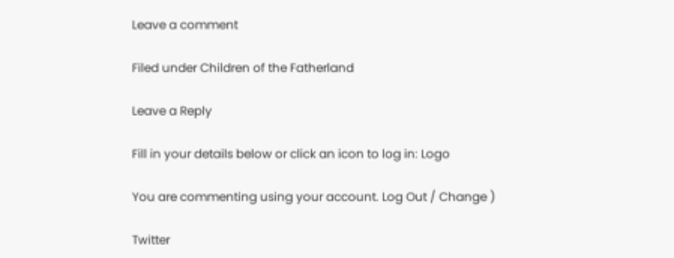Leave a comment

Filed under Children of the Fatherland

Leave a Reply

Fill in your details below or click an icon to log in: Logo

You are commenting using your account. Log Out / Change )

Twitter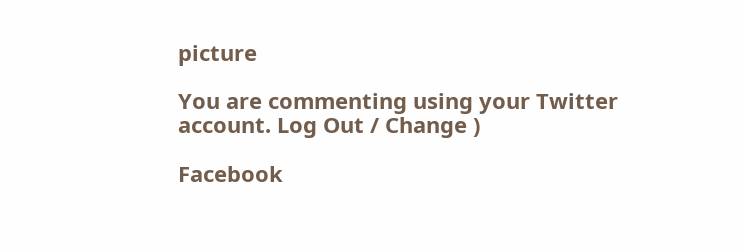picture

You are commenting using your Twitter account. Log Out / Change )

Facebook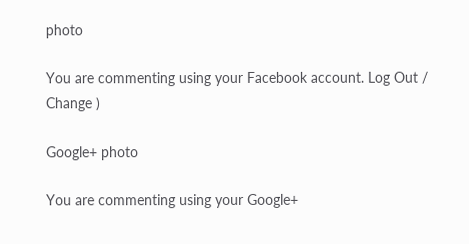photo

You are commenting using your Facebook account. Log Out / Change )

Google+ photo

You are commenting using your Google+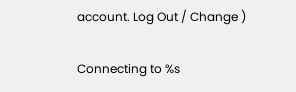account. Log Out / Change )

Connecting to %s